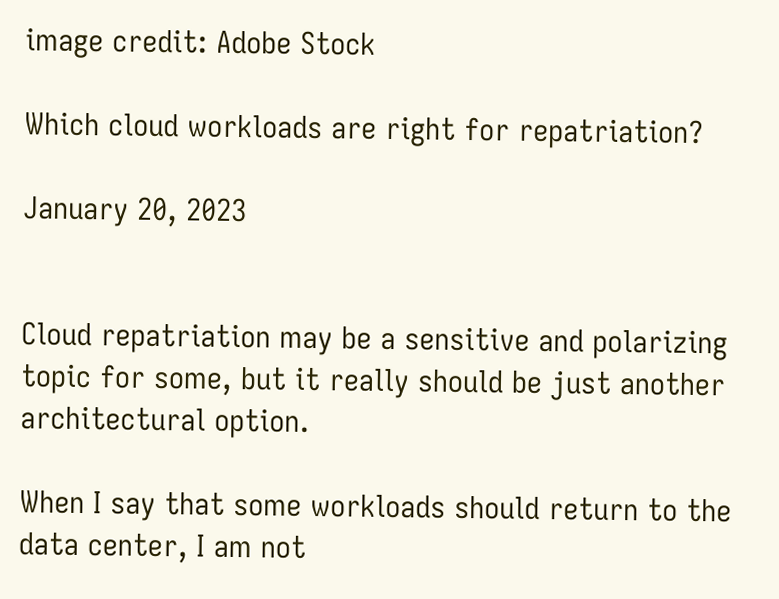image credit: Adobe Stock

Which cloud workloads are right for repatriation?

January 20, 2023


Cloud repatriation may be a sensitive and polarizing topic for some, but it really should be just another architectural option.

When I say that some workloads should return to the data center, I am not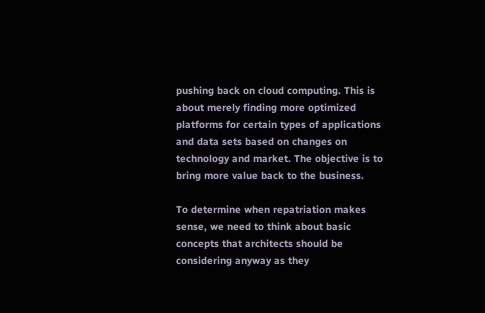pushing back on cloud computing. This is about merely finding more optimized platforms for certain types of applications and data sets based on changes on technology and market. The objective is to bring more value back to the business.

To determine when repatriation makes sense, we need to think about basic concepts that architects should be considering anyway as they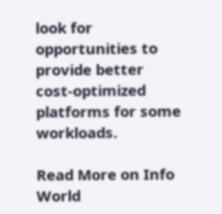look for opportunities to provide better cost-optimized platforms for some workloads.

Read More on Info World